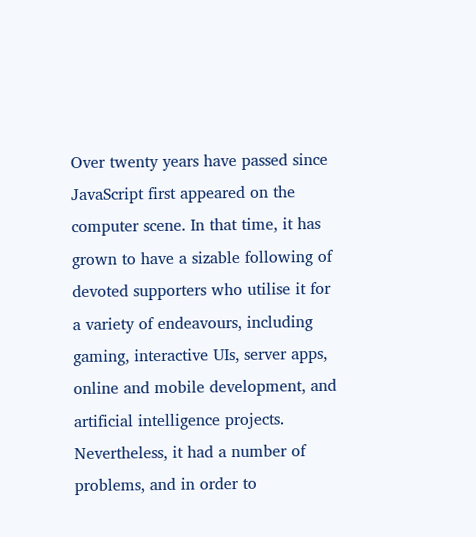Over twenty years have passed since JavaScript first appeared on the computer scene. In that time, it has grown to have a sizable following of devoted supporters who utilise it for a variety of endeavours, including gaming, interactive UIs, server apps, online and mobile development, and artificial intelligence projects. Nevertheless, it had a number of problems, and in order to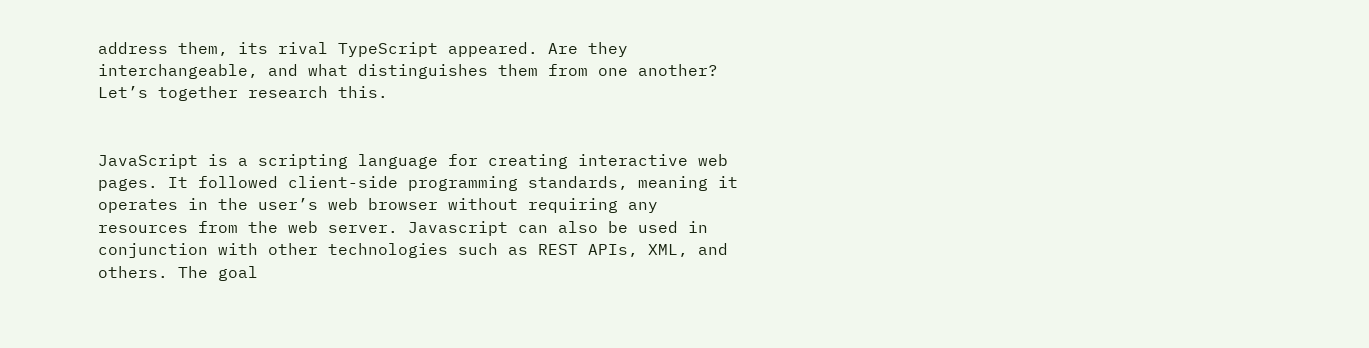address them, its rival TypeScript appeared. Are they interchangeable, and what distinguishes them from one another? Let’s together research this.


JavaScript is a scripting language for creating interactive web pages. It followed client-side programming standards, meaning it operates in the user’s web browser without requiring any resources from the web server. Javascript can also be used in conjunction with other technologies such as REST APIs, XML, and others. The goal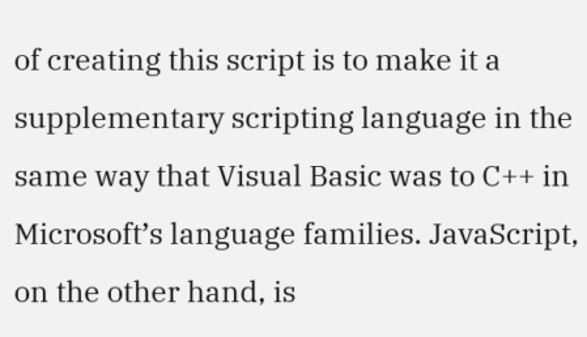of creating this script is to make it a supplementary scripting language in the same way that Visual Basic was to C++ in Microsoft’s language families. JavaScript, on the other hand, is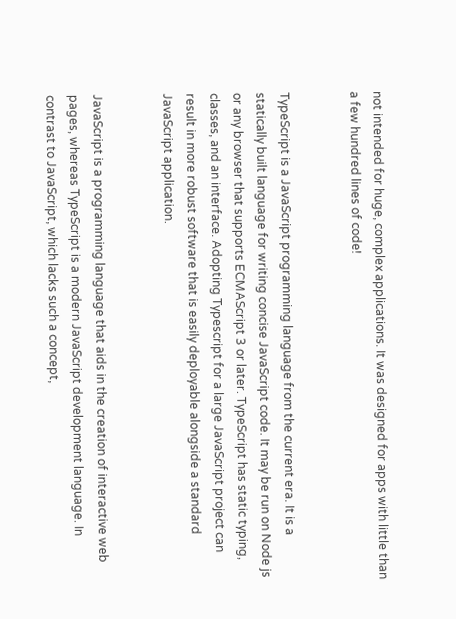not intended for huge, complex applications. It was designed for apps with little than a few hundred lines of code!


TypeScript is a JavaScript programming language from the current era. It is a statically built language for writing concise JavaScript code. It may be run on Node js or any browser that supports ECMAScript 3 or later. TypeScript has static typing, classes, and an interface. Adopting Typescript for a large JavaScript project can result in more robust software that is easily deployable alongside a standard JavaScript application.


JavaScript is a programming language that aids in the creation of interactive web pages, whereas TypeScript is a modern JavaScript development language. In contrast to JavaScript, which lacks such a concept,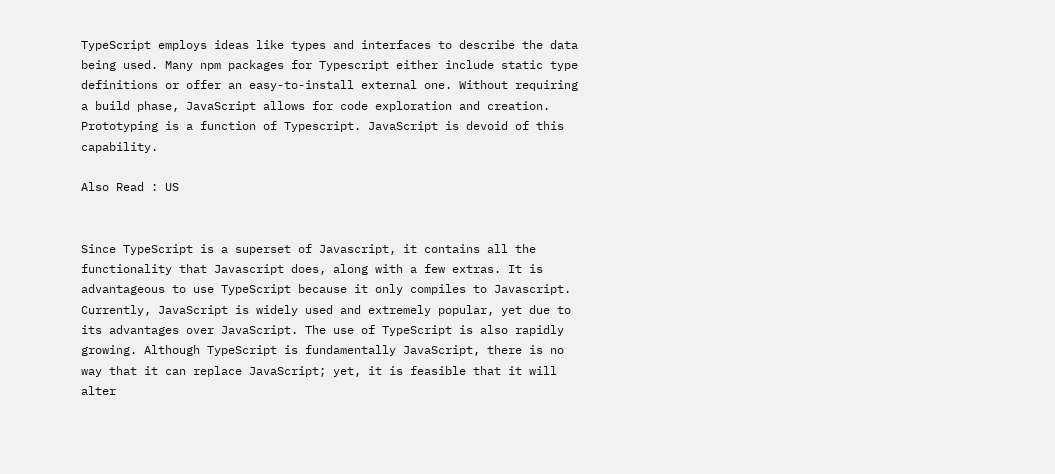TypeScript employs ideas like types and interfaces to describe the data being used. Many npm packages for Typescript either include static type definitions or offer an easy-to-install external one. Without requiring a build phase, JavaScript allows for code exploration and creation. Prototyping is a function of Typescript. JavaScript is devoid of this capability.

Also Read : US


Since TypeScript is a superset of Javascript, it contains all the functionality that Javascript does, along with a few extras. It is advantageous to use TypeScript because it only compiles to Javascript. Currently, JavaScript is widely used and extremely popular, yet due to its advantages over JavaScript. The use of TypeScript is also rapidly growing. Although TypeScript is fundamentally JavaScript, there is no way that it can replace JavaScript; yet, it is feasible that it will alter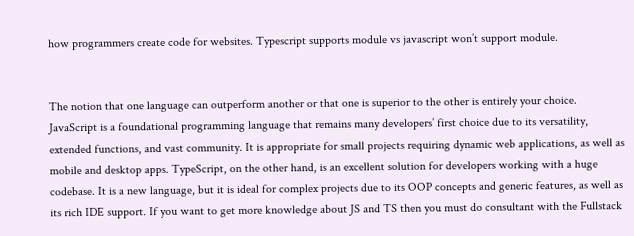how programmers create code for websites. Typescript supports module vs javascript won’t support module.


The notion that one language can outperform another or that one is superior to the other is entirely your choice. JavaScript is a foundational programming language that remains many developers’ first choice due to its versatility, extended functions, and vast community. It is appropriate for small projects requiring dynamic web applications, as well as mobile and desktop apps. TypeScript, on the other hand, is an excellent solution for developers working with a huge codebase. It is a new language, but it is ideal for complex projects due to its OOP concepts and generic features, as well as its rich IDE support. If you want to get more knowledge about JS and TS then you must do consultant with the Fullstack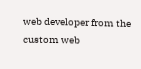web developer from the custom web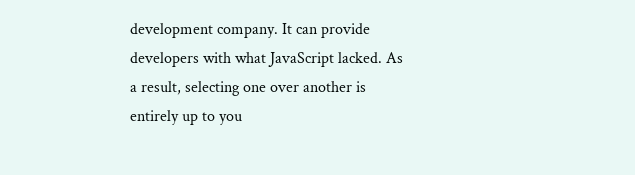development company. It can provide developers with what JavaScript lacked. As a result, selecting one over another is entirely up to you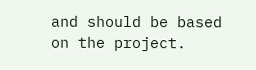and should be based on the project.